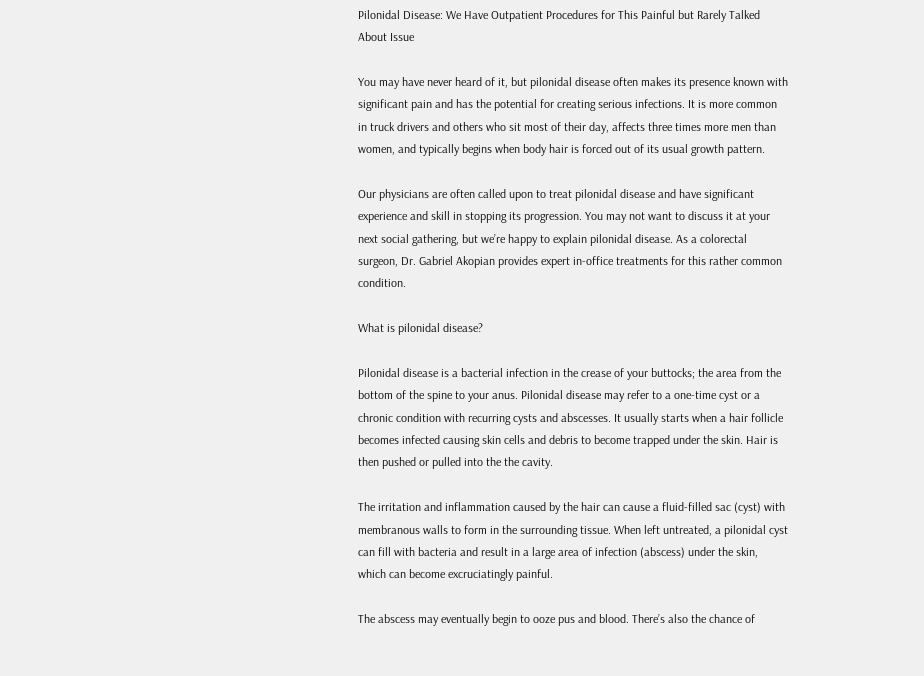Pilonidal Disease: We Have Outpatient Procedures for This Painful but Rarely Talked About Issue

You may have never heard of it, but pilonidal disease often makes its presence known with significant pain and has the potential for creating serious infections. It is more common in truck drivers and others who sit most of their day, affects three times more men than women, and typically begins when body hair is forced out of its usual growth pattern.

Our physicians are often called upon to treat pilonidal disease and have significant experience and skill in stopping its progression. You may not want to discuss it at your next social gathering, but we’re happy to explain pilonidal disease. As a colorectal surgeon, Dr. Gabriel Akopian provides expert in-office treatments for this rather common condition.

What is pilonidal disease?

Pilonidal disease is a bacterial infection in the crease of your buttocks; the area from the bottom of the spine to your anus. Pilonidal disease may refer to a one-time cyst or a chronic condition with recurring cysts and abscesses. It usually starts when a hair follicle becomes infected causing skin cells and debris to become trapped under the skin. Hair is then pushed or pulled into the the cavity.

The irritation and inflammation caused by the hair can cause a fluid-filled sac (cyst) with membranous walls to form in the surrounding tissue. When left untreated, a pilonidal cyst can fill with bacteria and result in a large area of infection (abscess) under the skin, which can become excruciatingly painful.

The abscess may eventually begin to ooze pus and blood. There’s also the chance of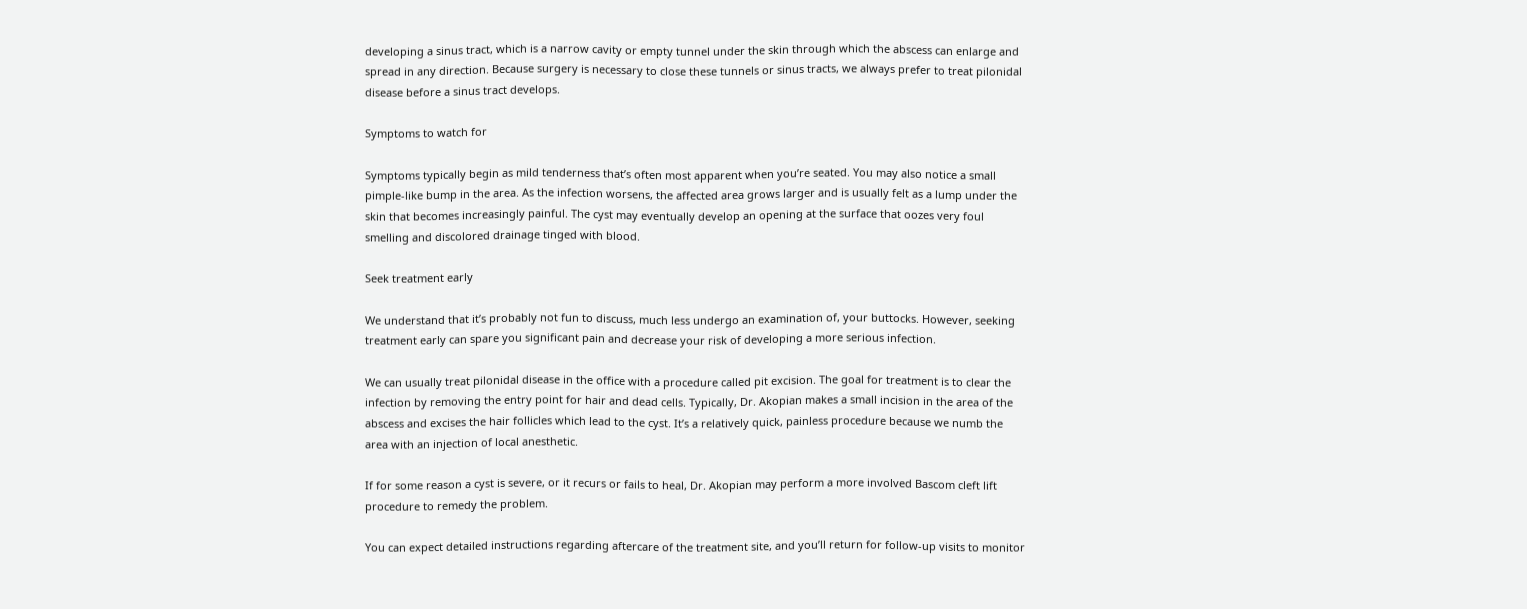developing a sinus tract, which is a narrow cavity or empty tunnel under the skin through which the abscess can enlarge and spread in any direction. Because surgery is necessary to close these tunnels or sinus tracts, we always prefer to treat pilonidal disease before a sinus tract develops.

Symptoms to watch for

Symptoms typically begin as mild tenderness that’s often most apparent when you’re seated. You may also notice a small pimple-like bump in the area. As the infection worsens, the affected area grows larger and is usually felt as a lump under the skin that becomes increasingly painful. The cyst may eventually develop an opening at the surface that oozes very foul smelling and discolored drainage tinged with blood.

Seek treatment early

We understand that it’s probably not fun to discuss, much less undergo an examination of, your buttocks. However, seeking treatment early can spare you significant pain and decrease your risk of developing a more serious infection.

We can usually treat pilonidal disease in the office with a procedure called pit excision. The goal for treatment is to clear the infection by removing the entry point for hair and dead cells. Typically, Dr. Akopian makes a small incision in the area of the abscess and excises the hair follicles which lead to the cyst. It’s a relatively quick, painless procedure because we numb the area with an injection of local anesthetic.

If for some reason a cyst is severe, or it recurs or fails to heal, Dr. Akopian may perform a more involved Bascom cleft lift procedure to remedy the problem.

You can expect detailed instructions regarding aftercare of the treatment site, and you’ll return for follow-up visits to monitor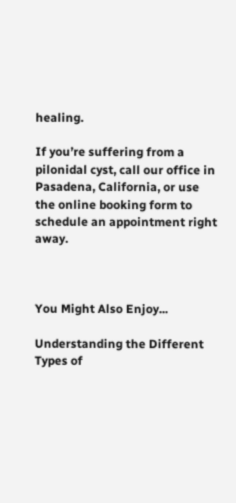healing.

If you’re suffering from a pilonidal cyst, call our office in Pasadena, California, or use the online booking form to schedule an appointment right away.



You Might Also Enjoy...

Understanding the Different Types of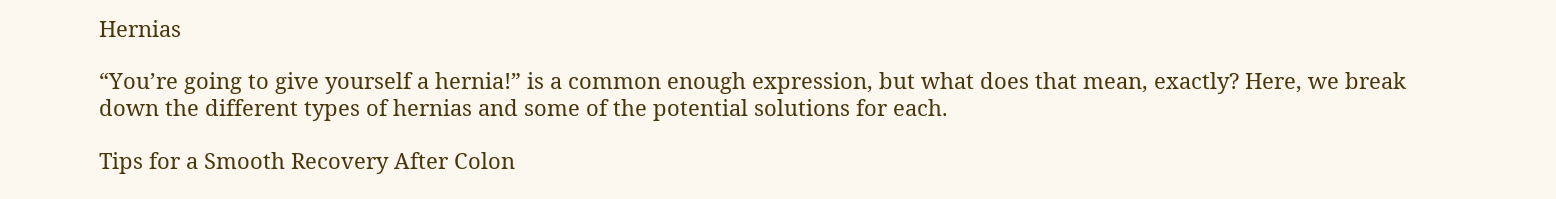Hernias

“You’re going to give yourself a hernia!” is a common enough expression, but what does that mean, exactly? Here, we break down the different types of hernias and some of the potential solutions for each.

Tips for a Smooth Recovery After Colon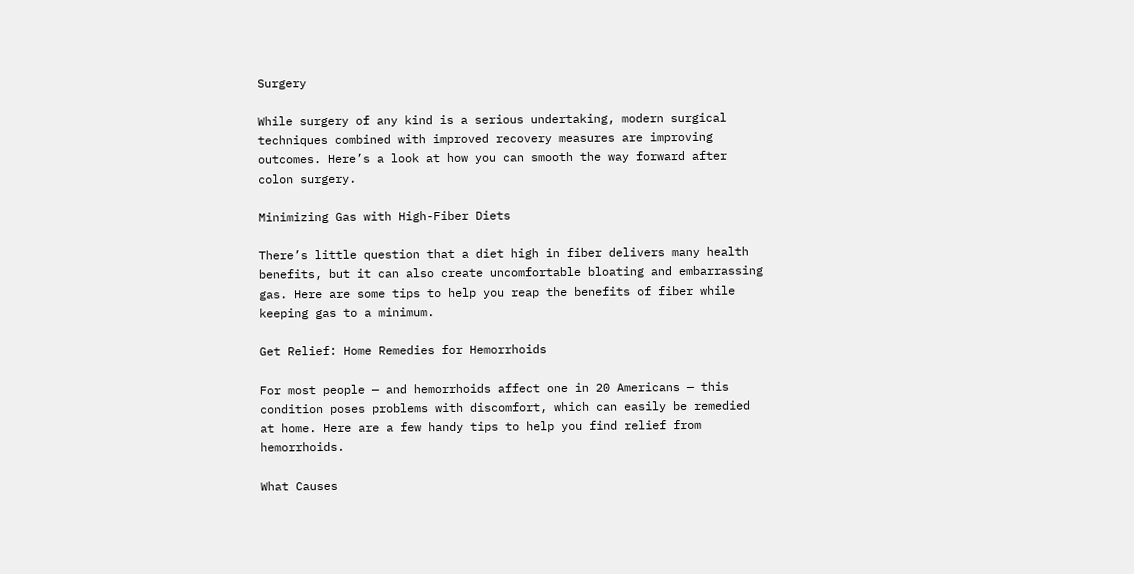Surgery

While surgery of any kind is a serious undertaking, modern surgical techniques combined with improved recovery measures are improving outcomes. Here’s a look at how you can smooth the way forward after colon surgery.

Minimizing Gas with High-Fiber Diets

There’s little question that a diet high in fiber delivers many health benefits, but it can also create uncomfortable bloating and embarrassing gas. Here are some tips to help you reap the benefits of fiber while keeping gas to a minimum.

Get Relief: Home Remedies for Hemorrhoids

For most people — and hemorrhoids affect one in 20 Americans — this condition poses problems with discomfort, which can easily be remedied at home. Here are a few handy tips to help you find relief from hemorrhoids.

What Causes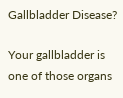Gallbladder Disease?

Your gallbladder is one of those organs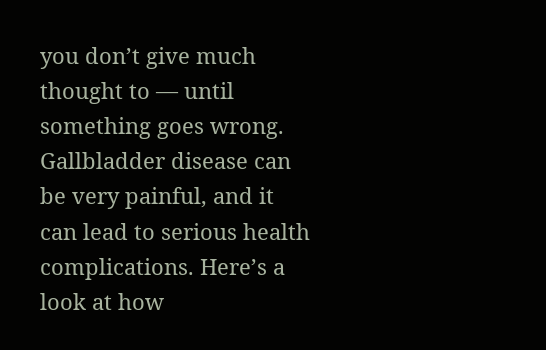you don’t give much thought to — until something goes wrong. Gallbladder disease can be very painful, and it can lead to serious health complications. Here’s a look at how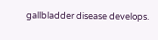gallbladder disease develops.